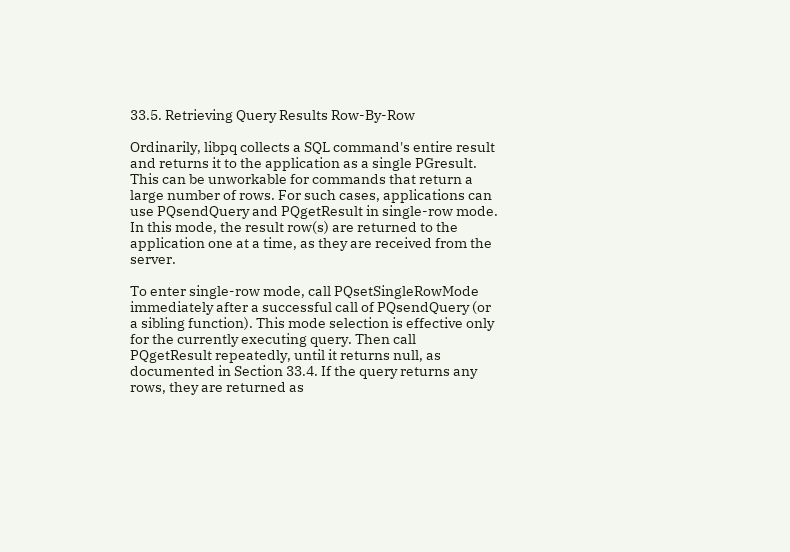33.5. Retrieving Query Results Row-By-Row

Ordinarily, libpq collects a SQL command's entire result and returns it to the application as a single PGresult. This can be unworkable for commands that return a large number of rows. For such cases, applications can use PQsendQuery and PQgetResult in single-row mode. In this mode, the result row(s) are returned to the application one at a time, as they are received from the server.

To enter single-row mode, call PQsetSingleRowMode immediately after a successful call of PQsendQuery (or a sibling function). This mode selection is effective only for the currently executing query. Then call PQgetResult repeatedly, until it returns null, as documented in Section 33.4. If the query returns any rows, they are returned as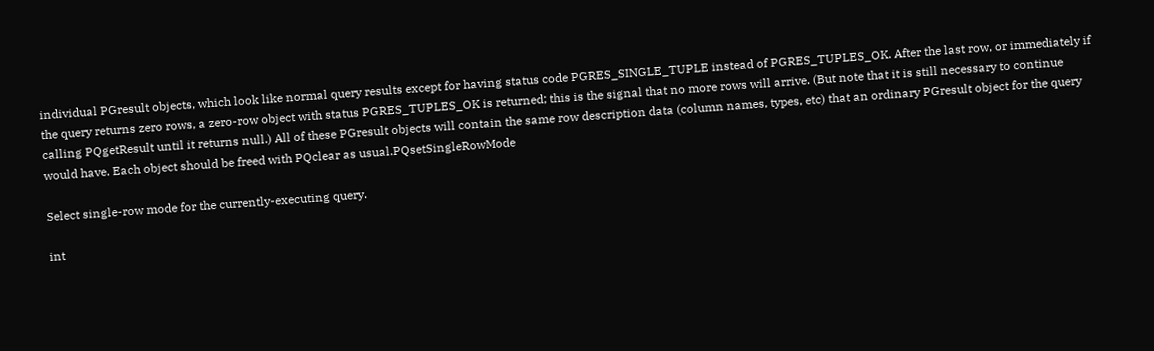individual PGresult objects, which look like normal query results except for having status code PGRES_SINGLE_TUPLE instead of PGRES_TUPLES_OK. After the last row, or immediately if the query returns zero rows, a zero-row object with status PGRES_TUPLES_OK is returned; this is the signal that no more rows will arrive. (But note that it is still necessary to continue calling PQgetResult until it returns null.) All of these PGresult objects will contain the same row description data (column names, types, etc) that an ordinary PGresult object for the query would have. Each object should be freed with PQclear as usual.PQsetSingleRowMode

Select single-row mode for the currently-executing query.

int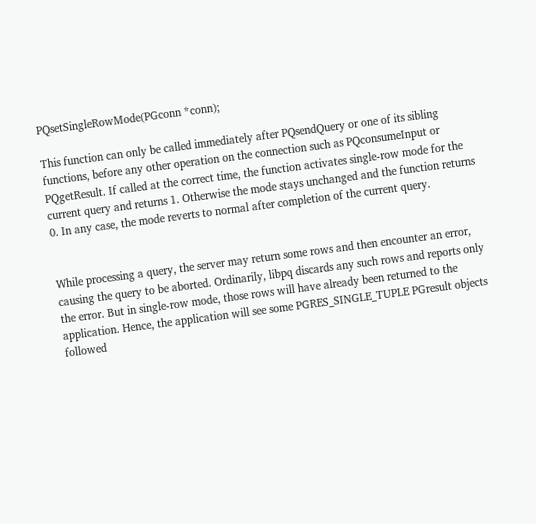PQsetSingleRowMode(PGconn *conn);

This function can only be called immediately after PQsendQuery or one of its sibling functions, before any other operation on the connection such as PQconsumeInput or PQgetResult. If called at the correct time, the function activates single-row mode for the current query and returns 1. Otherwise the mode stays unchanged and the function returns 0. In any case, the mode reverts to normal after completion of the current query.


While processing a query, the server may return some rows and then encounter an error, causing the query to be aborted. Ordinarily, libpq discards any such rows and reports only the error. But in single-row mode, those rows will have already been returned to the application. Hence, the application will see some PGRES_SINGLE_TUPLE PGresult objects followed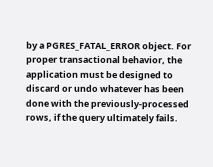by a PGRES_FATAL_ERROR object. For proper transactional behavior, the application must be designed to discard or undo whatever has been done with the previously-processed rows, if the query ultimately fails.